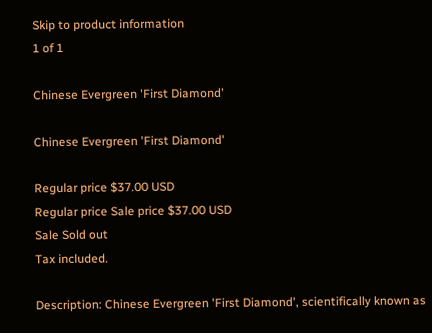Skip to product information
1 of 1

Chinese Evergreen 'First Diamond'

Chinese Evergreen 'First Diamond'

Regular price $37.00 USD
Regular price Sale price $37.00 USD
Sale Sold out
Tax included.

Description: Chinese Evergreen 'First Diamond', scientifically known as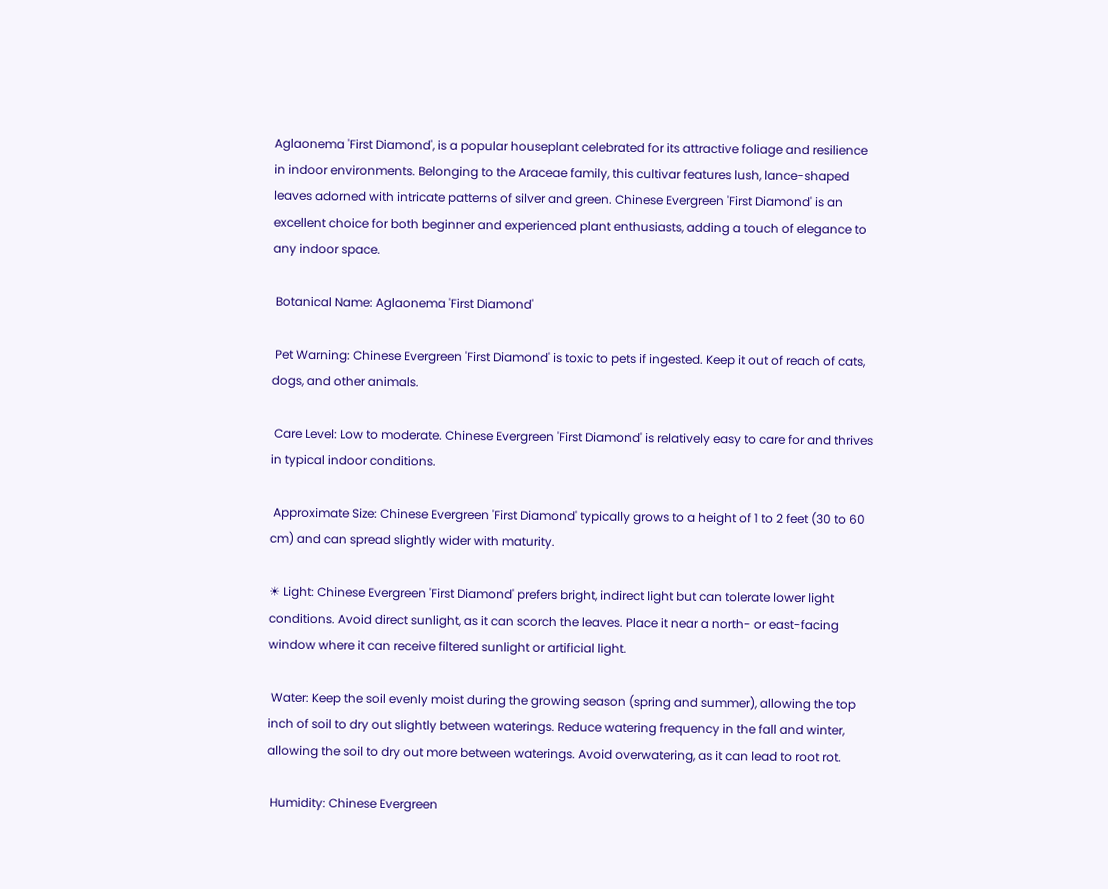Aglaonema 'First Diamond', is a popular houseplant celebrated for its attractive foliage and resilience in indoor environments. Belonging to the Araceae family, this cultivar features lush, lance-shaped leaves adorned with intricate patterns of silver and green. Chinese Evergreen 'First Diamond' is an excellent choice for both beginner and experienced plant enthusiasts, adding a touch of elegance to any indoor space.

 Botanical Name: Aglaonema 'First Diamond'

 Pet Warning: Chinese Evergreen 'First Diamond' is toxic to pets if ingested. Keep it out of reach of cats, dogs, and other animals.

 Care Level: Low to moderate. Chinese Evergreen 'First Diamond' is relatively easy to care for and thrives in typical indoor conditions.

 Approximate Size: Chinese Evergreen 'First Diamond' typically grows to a height of 1 to 2 feet (30 to 60 cm) and can spread slightly wider with maturity.

☀ Light: Chinese Evergreen 'First Diamond' prefers bright, indirect light but can tolerate lower light conditions. Avoid direct sunlight, as it can scorch the leaves. Place it near a north- or east-facing window where it can receive filtered sunlight or artificial light.

 Water: Keep the soil evenly moist during the growing season (spring and summer), allowing the top inch of soil to dry out slightly between waterings. Reduce watering frequency in the fall and winter, allowing the soil to dry out more between waterings. Avoid overwatering, as it can lead to root rot.

 Humidity: Chinese Evergreen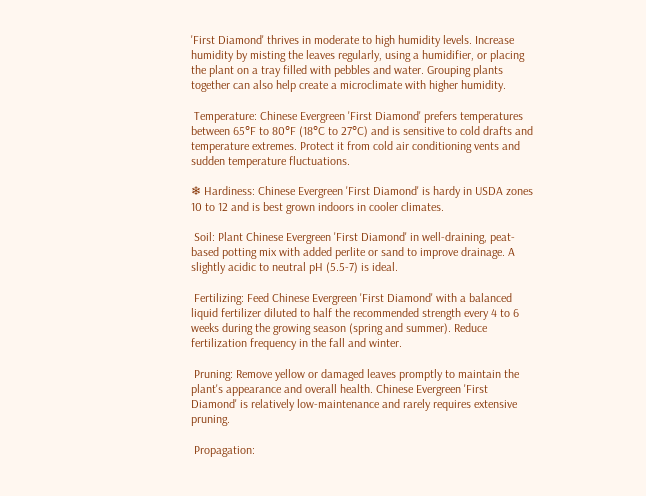'First Diamond' thrives in moderate to high humidity levels. Increase humidity by misting the leaves regularly, using a humidifier, or placing the plant on a tray filled with pebbles and water. Grouping plants together can also help create a microclimate with higher humidity.

 Temperature: Chinese Evergreen 'First Diamond' prefers temperatures between 65°F to 80°F (18°C to 27°C) and is sensitive to cold drafts and temperature extremes. Protect it from cold air conditioning vents and sudden temperature fluctuations.

❄ Hardiness: Chinese Evergreen 'First Diamond' is hardy in USDA zones 10 to 12 and is best grown indoors in cooler climates.

 Soil: Plant Chinese Evergreen 'First Diamond' in well-draining, peat-based potting mix with added perlite or sand to improve drainage. A slightly acidic to neutral pH (5.5-7) is ideal.

 Fertilizing: Feed Chinese Evergreen 'First Diamond' with a balanced liquid fertilizer diluted to half the recommended strength every 4 to 6 weeks during the growing season (spring and summer). Reduce fertilization frequency in the fall and winter.

 Pruning: Remove yellow or damaged leaves promptly to maintain the plant's appearance and overall health. Chinese Evergreen 'First Diamond' is relatively low-maintenance and rarely requires extensive pruning.

 Propagation: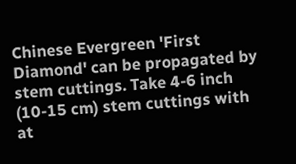Chinese Evergreen 'First Diamond' can be propagated by stem cuttings. Take 4-6 inch (10-15 cm) stem cuttings with at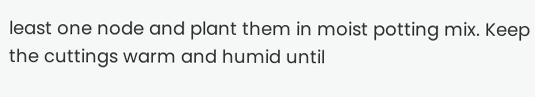least one node and plant them in moist potting mix. Keep the cuttings warm and humid until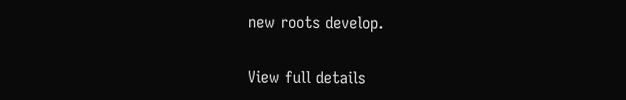new roots develop.

View full details